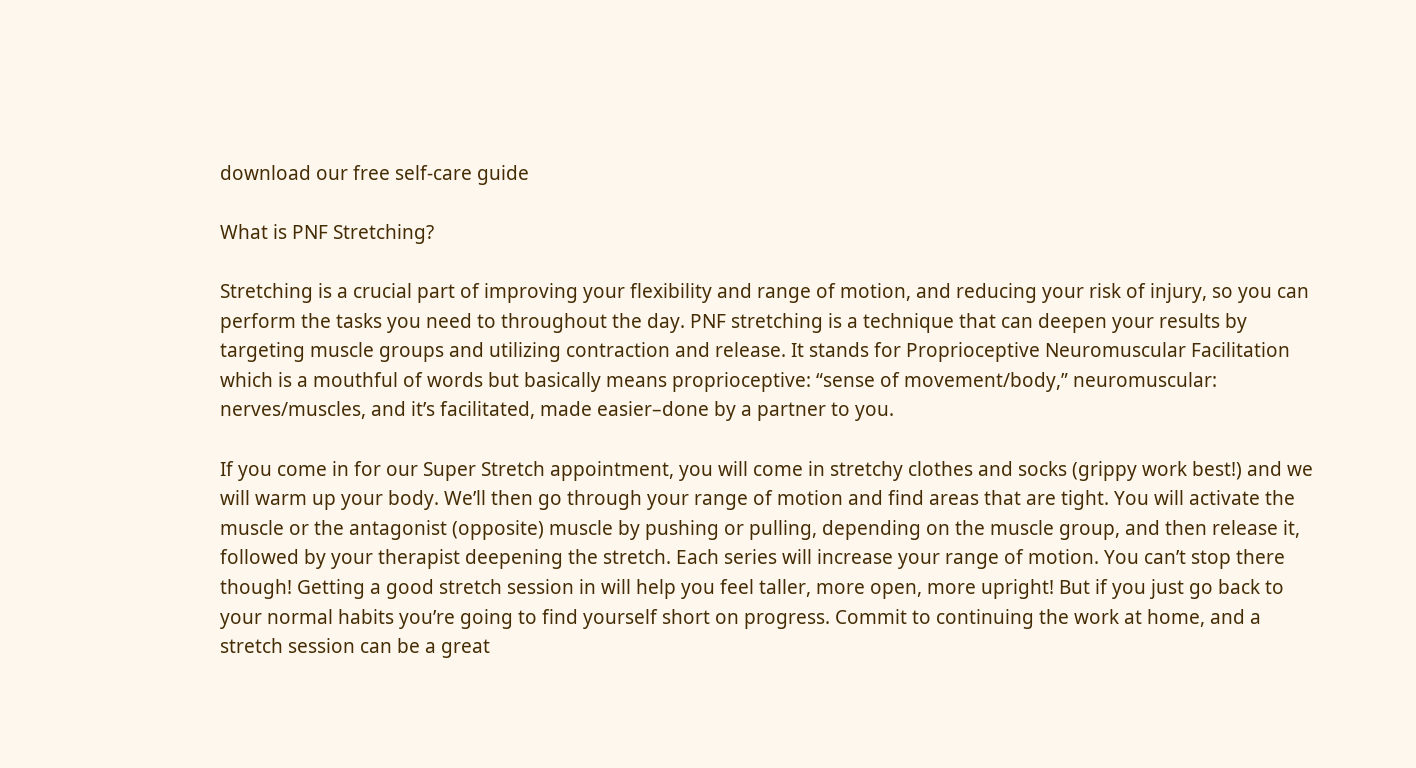download our free self-care guide

What is PNF Stretching?

Stretching is a crucial part of improving your flexibility and range of motion, and reducing your risk of injury, so you can perform the tasks you need to throughout the day. PNF stretching is a technique that can deepen your results by targeting muscle groups and utilizing contraction and release. It stands for Proprioceptive Neuromuscular Facilitation which is a mouthful of words but basically means proprioceptive: “sense of movement/body,” neuromuscular: nerves/muscles, and it’s facilitated, made easier–done by a partner to you.

If you come in for our Super Stretch appointment, you will come in stretchy clothes and socks (grippy work best!) and we will warm up your body. We’ll then go through your range of motion and find areas that are tight. You will activate the muscle or the antagonist (opposite) muscle by pushing or pulling, depending on the muscle group, and then release it, followed by your therapist deepening the stretch. Each series will increase your range of motion. You can’t stop there though! Getting a good stretch session in will help you feel taller, more open, more upright! But if you just go back to your normal habits you’re going to find yourself short on progress. Commit to continuing the work at home, and a stretch session can be a great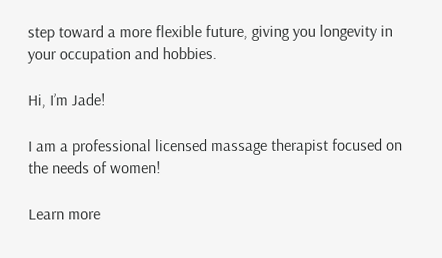step toward a more flexible future, giving you longevity in your occupation and hobbies.

Hi, I’m Jade!

I am a professional licensed massage therapist focused on the needs of women!

Learn more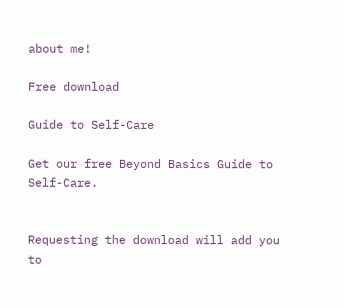about me!

Free download

Guide to Self-Care

Get our free Beyond Basics Guide to Self-Care.


Requesting the download will add you to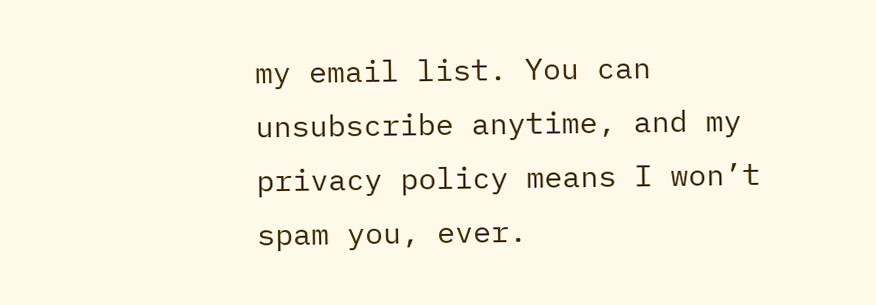my email list. You can unsubscribe anytime, and my privacy policy means I won’t spam you, ever.